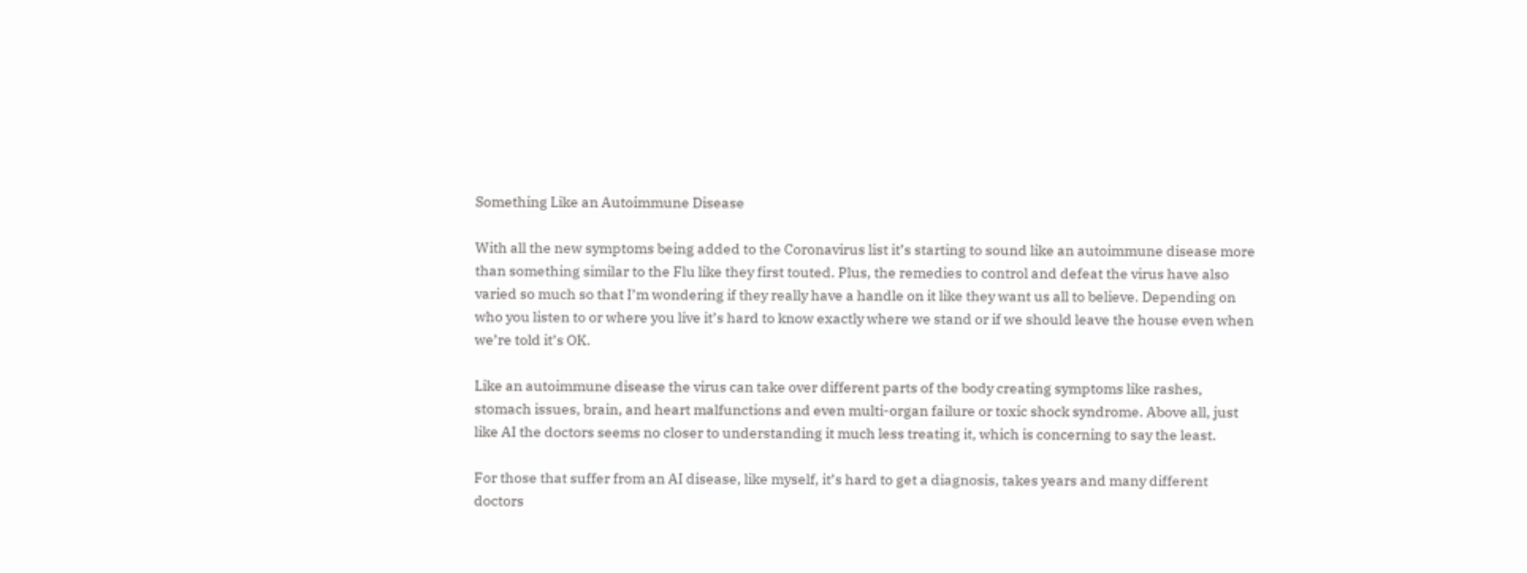Something Like an Autoimmune Disease

With all the new symptoms being added to the Coronavirus list it’s starting to sound like an autoimmune disease more than something similar to the Flu like they first touted. Plus, the remedies to control and defeat the virus have also varied so much so that I’m wondering if they really have a handle on it like they want us all to believe. Depending on who you listen to or where you live it’s hard to know exactly where we stand or if we should leave the house even when we’re told it’s OK.

Like an autoimmune disease the virus can take over different parts of the body creating symptoms like rashes, stomach issues, brain, and heart malfunctions and even multi-organ failure or toxic shock syndrome. Above all, just like AI the doctors seems no closer to understanding it much less treating it, which is concerning to say the least.

For those that suffer from an AI disease, like myself, it’s hard to get a diagnosis, takes years and many different doctors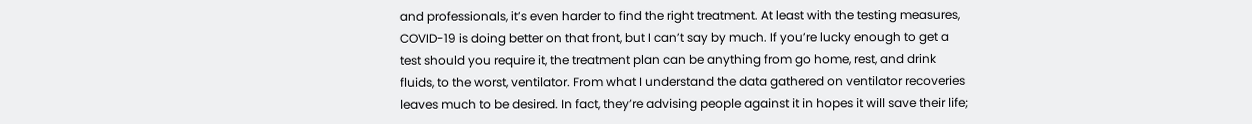and professionals, it’s even harder to find the right treatment. At least with the testing measures, COVID-19 is doing better on that front, but I can’t say by much. If you’re lucky enough to get a test should you require it, the treatment plan can be anything from go home, rest, and drink fluids, to the worst, ventilator. From what I understand the data gathered on ventilator recoveries leaves much to be desired. In fact, they’re advising people against it in hopes it will save their life;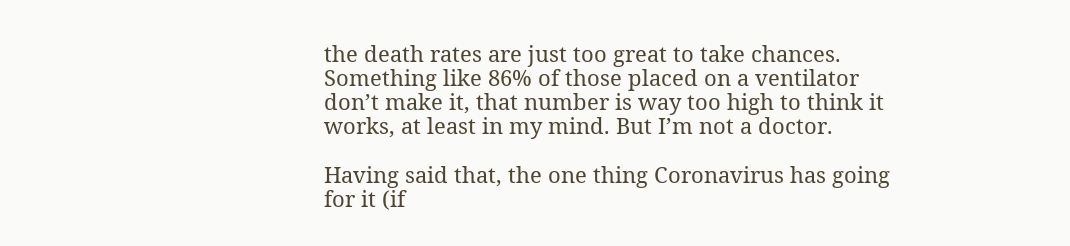the death rates are just too great to take chances. Something like 86% of those placed on a ventilator don’t make it, that number is way too high to think it works, at least in my mind. But I’m not a doctor.

Having said that, the one thing Coronavirus has going for it (if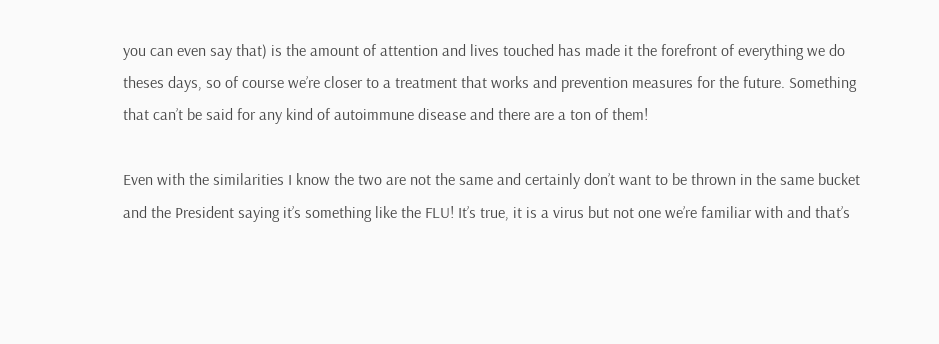you can even say that) is the amount of attention and lives touched has made it the forefront of everything we do theses days, so of course we’re closer to a treatment that works and prevention measures for the future. Something that can’t be said for any kind of autoimmune disease and there are a ton of them!

Even with the similarities I know the two are not the same and certainly don’t want to be thrown in the same bucket and the President saying it’s something like the FLU! It’s true, it is a virus but not one we’re familiar with and that’s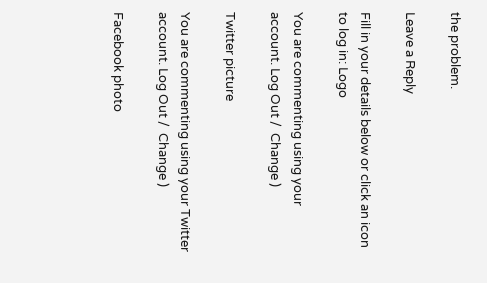the problem.

Leave a Reply

Fill in your details below or click an icon to log in: Logo

You are commenting using your account. Log Out /  Change )

Twitter picture

You are commenting using your Twitter account. Log Out /  Change )

Facebook photo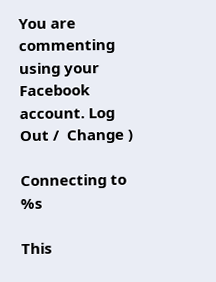You are commenting using your Facebook account. Log Out /  Change )

Connecting to %s

This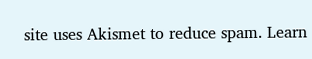site uses Akismet to reduce spam. Learn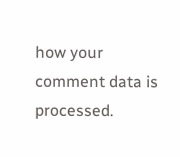how your comment data is processed.